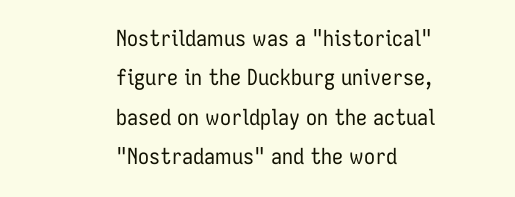Nostrildamus was a "historical" figure in the Duckburg universe, based on worldplay on the actual "Nostradamus" and the word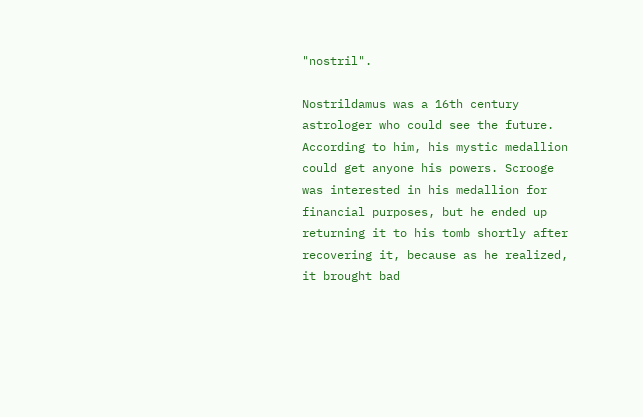"nostril".

Nostrildamus was a 16th century astrologer who could see the future. According to him, his mystic medallion could get anyone his powers. Scrooge was interested in his medallion for financial purposes, but he ended up returning it to his tomb shortly after recovering it, because as he realized, it brought bad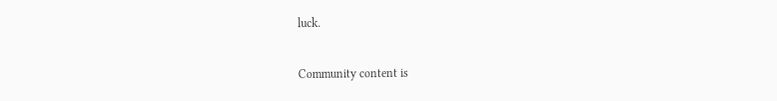luck.

Community content is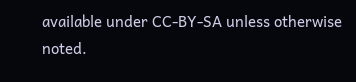available under CC-BY-SA unless otherwise noted.